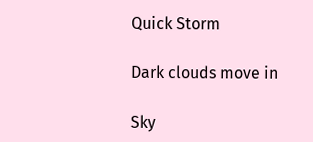Quick Storm

Dark clouds move in

Sky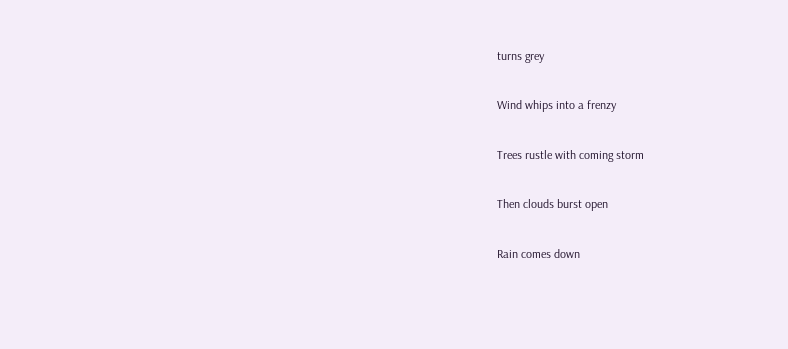turns grey

Wind whips into a frenzy

Trees rustle with coming storm

Then clouds burst open

Rain comes down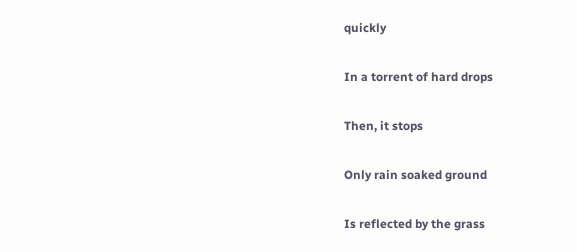quickly

In a torrent of hard drops

Then, it stops

Only rain soaked ground

Is reflected by the grass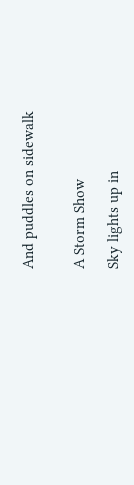And puddles on sidewalk


A Storm Show

Sky lights up in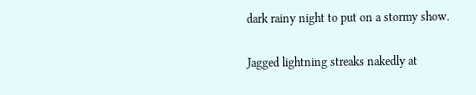dark rainy night to put on a stormy show.

Jagged lightning streaks nakedly at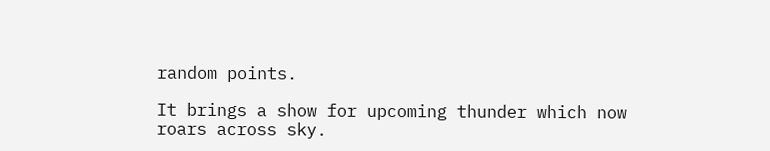random points.

It brings a show for upcoming thunder which now roars across sky.